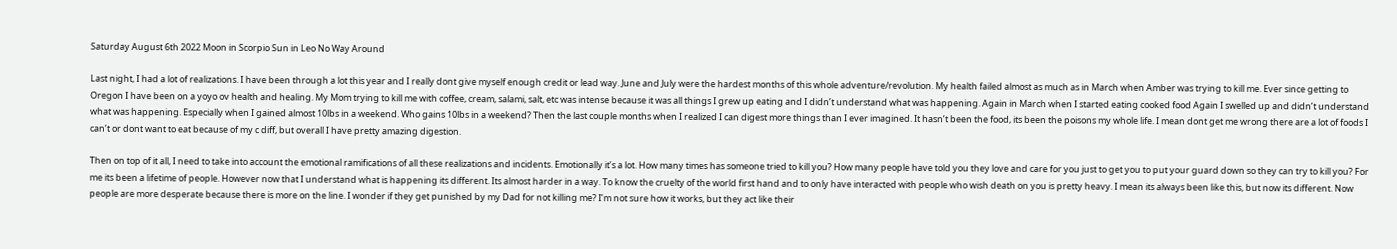Saturday August 6th 2022 Moon in Scorpio Sun in Leo No Way Around

Last night, I had a lot of realizations. I have been through a lot this year and I really dont give myself enough credit or lead way. June and July were the hardest months of this whole adventure/revolution. My health failed almost as much as in March when Amber was trying to kill me. Ever since getting to Oregon I have been on a yoyo ov health and healing. My Mom trying to kill me with coffee, cream, salami, salt, etc was intense because it was all things I grew up eating and I didn’t understand what was happening. Again in March when I started eating cooked food Again I swelled up and didn’t understand what was happening. Especially when I gained almost 10lbs in a weekend. Who gains 10lbs in a weekend? Then the last couple months when I realized I can digest more things than I ever imagined. It hasn’t been the food, its been the poisons my whole life. I mean dont get me wrong there are a lot of foods I can’t or dont want to eat because of my c diff, but overall I have pretty amazing digestion.

Then on top of it all, I need to take into account the emotional ramifications of all these realizations and incidents. Emotionally it’s a lot. How many times has someone tried to kill you? How many people have told you they love and care for you just to get you to put your guard down so they can try to kill you? For me its been a lifetime of people. However now that I understand what is happening its different. Its almost harder in a way. To know the cruelty of the world first hand and to only have interacted with people who wish death on you is pretty heavy. I mean its always been like this, but now its different. Now people are more desperate because there is more on the line. I wonder if they get punished by my Dad for not killing me? I’m not sure how it works, but they act like their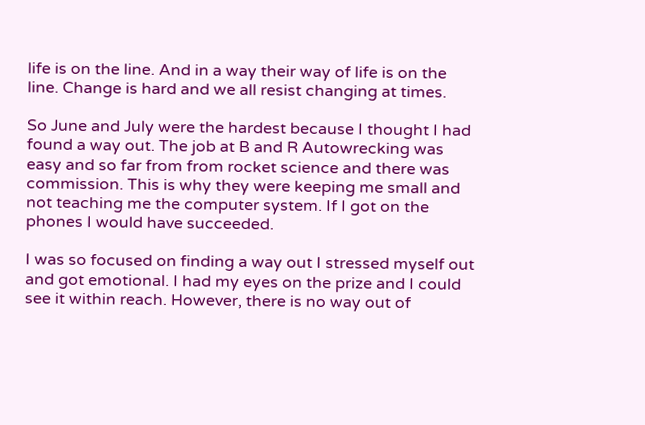life is on the line. And in a way their way of life is on the line. Change is hard and we all resist changing at times.

So June and July were the hardest because I thought I had found a way out. The job at B and R Autowrecking was easy and so far from from rocket science and there was commission. This is why they were keeping me small and not teaching me the computer system. If I got on the phones I would have succeeded.

I was so focused on finding a way out I stressed myself out and got emotional. I had my eyes on the prize and I could see it within reach. However, there is no way out of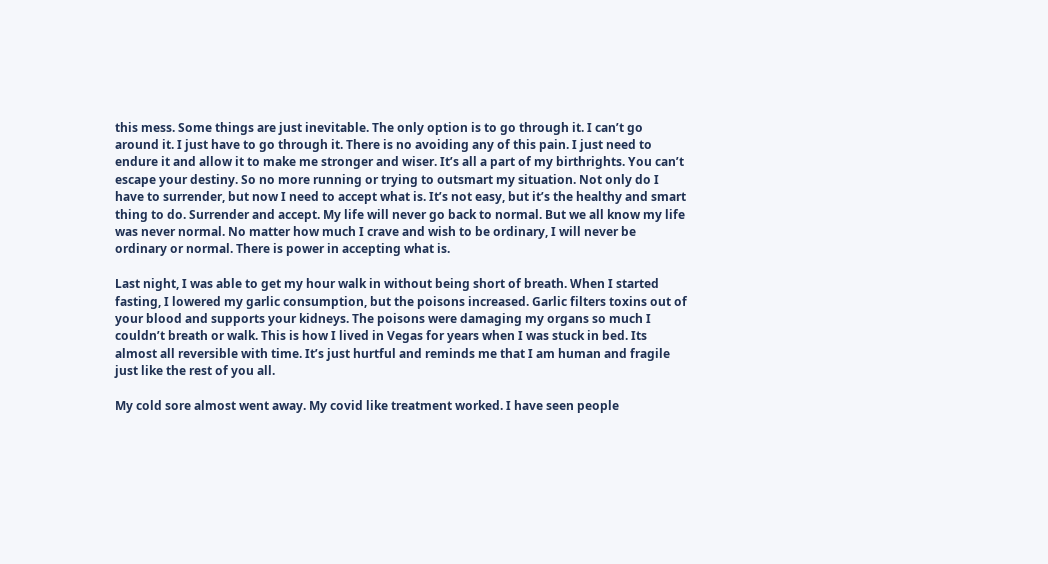this mess. Some things are just inevitable. The only option is to go through it. I can’t go around it. I just have to go through it. There is no avoiding any of this pain. I just need to endure it and allow it to make me stronger and wiser. It’s all a part of my birthrights. You can’t escape your destiny. So no more running or trying to outsmart my situation. Not only do I have to surrender, but now I need to accept what is. It’s not easy, but it’s the healthy and smart thing to do. Surrender and accept. My life will never go back to normal. But we all know my life was never normal. No matter how much I crave and wish to be ordinary, I will never be ordinary or normal. There is power in accepting what is.

Last night, I was able to get my hour walk in without being short of breath. When I started fasting, I lowered my garlic consumption, but the poisons increased. Garlic filters toxins out of your blood and supports your kidneys. The poisons were damaging my organs so much I couldn’t breath or walk. This is how I lived in Vegas for years when I was stuck in bed. Its almost all reversible with time. It’s just hurtful and reminds me that I am human and fragile just like the rest of you all.

My cold sore almost went away. My covid like treatment worked. I have seen people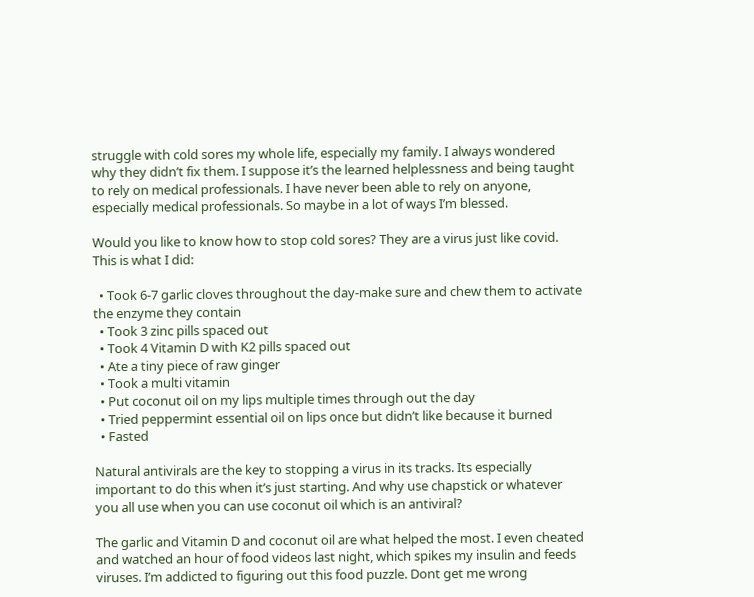struggle with cold sores my whole life, especially my family. I always wondered why they didn’t fix them. I suppose it’s the learned helplessness and being taught to rely on medical professionals. I have never been able to rely on anyone, especially medical professionals. So maybe in a lot of ways I’m blessed.

Would you like to know how to stop cold sores? They are a virus just like covid. This is what I did:

  • Took 6-7 garlic cloves throughout the day-make sure and chew them to activate the enzyme they contain
  • Took 3 zinc pills spaced out
  • Took 4 Vitamin D with K2 pills spaced out
  • Ate a tiny piece of raw ginger
  • Took a multi vitamin
  • Put coconut oil on my lips multiple times through out the day
  • Tried peppermint essential oil on lips once but didn’t like because it burned
  • Fasted

Natural antivirals are the key to stopping a virus in its tracks. Its especially important to do this when it’s just starting. And why use chapstick or whatever you all use when you can use coconut oil which is an antiviral?

The garlic and Vitamin D and coconut oil are what helped the most. I even cheated and watched an hour of food videos last night, which spikes my insulin and feeds viruses. I’m addicted to figuring out this food puzzle. Dont get me wrong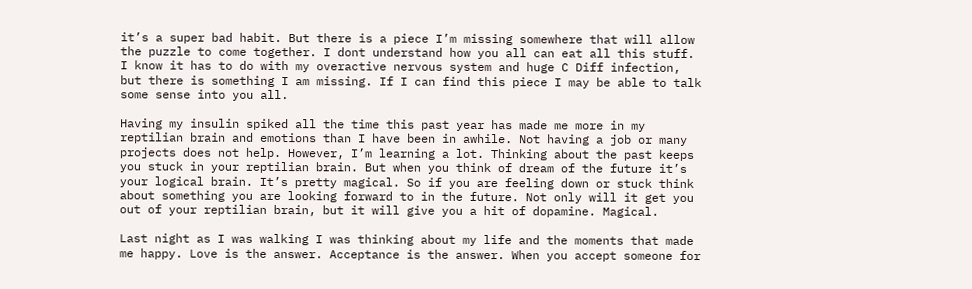it’s a super bad habit. But there is a piece I’m missing somewhere that will allow the puzzle to come together. I dont understand how you all can eat all this stuff. I know it has to do with my overactive nervous system and huge C Diff infection, but there is something I am missing. If I can find this piece I may be able to talk some sense into you all.

Having my insulin spiked all the time this past year has made me more in my reptilian brain and emotions than I have been in awhile. Not having a job or many projects does not help. However, I’m learning a lot. Thinking about the past keeps you stuck in your reptilian brain. But when you think of dream of the future it’s your logical brain. It’s pretty magical. So if you are feeling down or stuck think about something you are looking forward to in the future. Not only will it get you out of your reptilian brain, but it will give you a hit of dopamine. Magical.

Last night as I was walking I was thinking about my life and the moments that made me happy. Love is the answer. Acceptance is the answer. When you accept someone for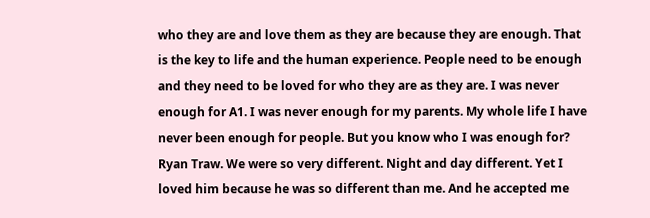who they are and love them as they are because they are enough. That is the key to life and the human experience. People need to be enough and they need to be loved for who they are as they are. I was never enough for A1. I was never enough for my parents. My whole life I have never been enough for people. But you know who I was enough for? Ryan Traw. We were so very different. Night and day different. Yet I loved him because he was so different than me. And he accepted me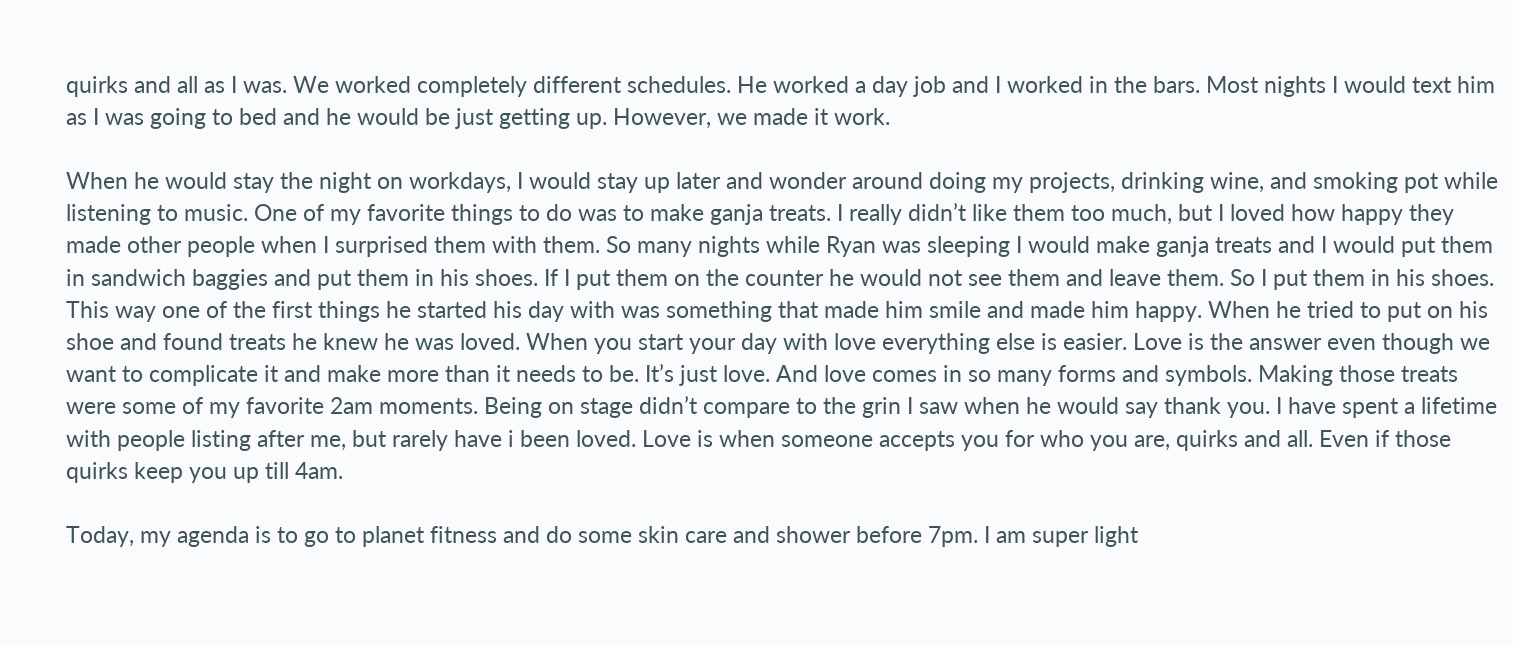quirks and all as I was. We worked completely different schedules. He worked a day job and I worked in the bars. Most nights I would text him as I was going to bed and he would be just getting up. However, we made it work.

When he would stay the night on workdays, I would stay up later and wonder around doing my projects, drinking wine, and smoking pot while listening to music. One of my favorite things to do was to make ganja treats. I really didn’t like them too much, but I loved how happy they made other people when I surprised them with them. So many nights while Ryan was sleeping I would make ganja treats and I would put them in sandwich baggies and put them in his shoes. If I put them on the counter he would not see them and leave them. So I put them in his shoes. This way one of the first things he started his day with was something that made him smile and made him happy. When he tried to put on his shoe and found treats he knew he was loved. When you start your day with love everything else is easier. Love is the answer even though we want to complicate it and make more than it needs to be. It’s just love. And love comes in so many forms and symbols. Making those treats were some of my favorite 2am moments. Being on stage didn’t compare to the grin I saw when he would say thank you. I have spent a lifetime with people listing after me, but rarely have i been loved. Love is when someone accepts you for who you are, quirks and all. Even if those quirks keep you up till 4am.

Today, my agenda is to go to planet fitness and do some skin care and shower before 7pm. I am super light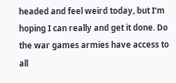headed and feel weird today, but I’m hoping I can really and get it done. Do the war games armies have access to all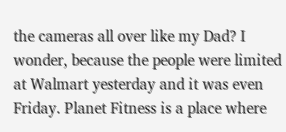the cameras all over like my Dad? I wonder, because the people were limited at Walmart yesterday and it was even Friday. Planet Fitness is a place where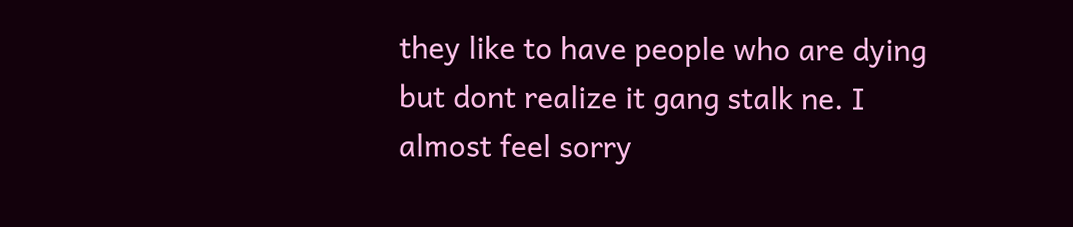they like to have people who are dying but dont realize it gang stalk ne. I almost feel sorry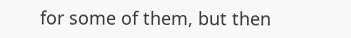for some of them, but then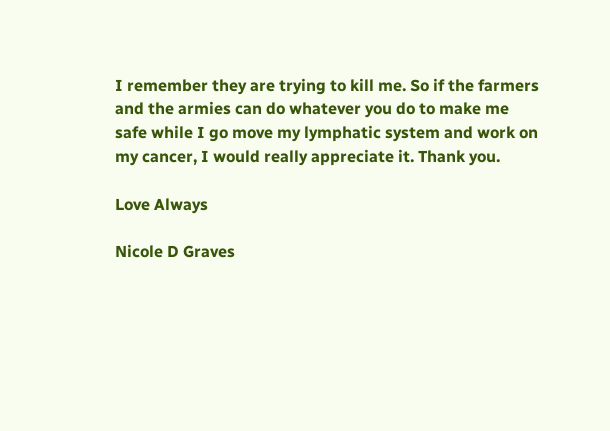I remember they are trying to kill me. So if the farmers and the armies can do whatever you do to make me safe while I go move my lymphatic system and work on my cancer, I would really appreciate it. Thank you.

Love Always

Nicole D Graves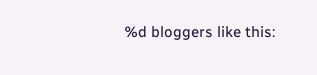%d bloggers like this: